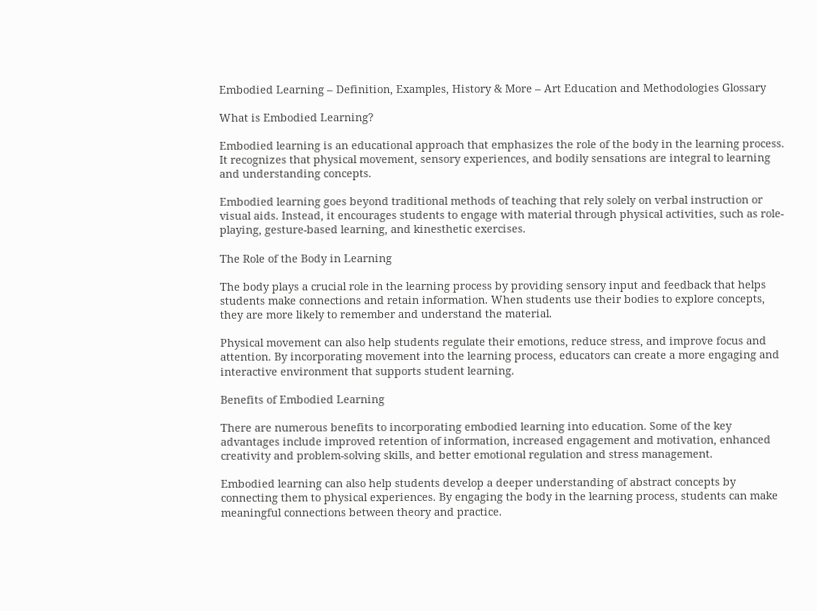Embodied Learning – Definition, Examples, History & More – Art Education and Methodologies Glossary

What is Embodied Learning?

Embodied learning is an educational approach that emphasizes the role of the body in the learning process. It recognizes that physical movement, sensory experiences, and bodily sensations are integral to learning and understanding concepts.

Embodied learning goes beyond traditional methods of teaching that rely solely on verbal instruction or visual aids. Instead, it encourages students to engage with material through physical activities, such as role-playing, gesture-based learning, and kinesthetic exercises.

The Role of the Body in Learning

The body plays a crucial role in the learning process by providing sensory input and feedback that helps students make connections and retain information. When students use their bodies to explore concepts, they are more likely to remember and understand the material.

Physical movement can also help students regulate their emotions, reduce stress, and improve focus and attention. By incorporating movement into the learning process, educators can create a more engaging and interactive environment that supports student learning.

Benefits of Embodied Learning

There are numerous benefits to incorporating embodied learning into education. Some of the key advantages include improved retention of information, increased engagement and motivation, enhanced creativity and problem-solving skills, and better emotional regulation and stress management.

Embodied learning can also help students develop a deeper understanding of abstract concepts by connecting them to physical experiences. By engaging the body in the learning process, students can make meaningful connections between theory and practice.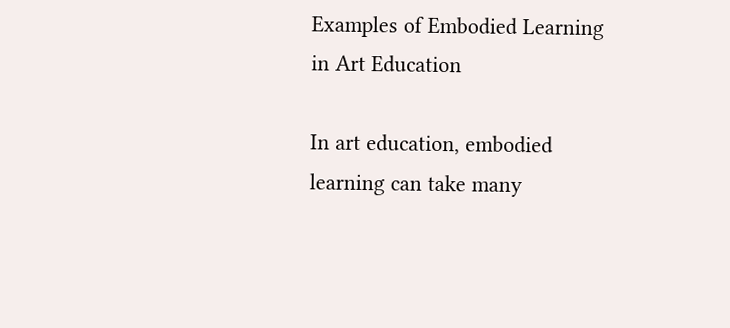Examples of Embodied Learning in Art Education

In art education, embodied learning can take many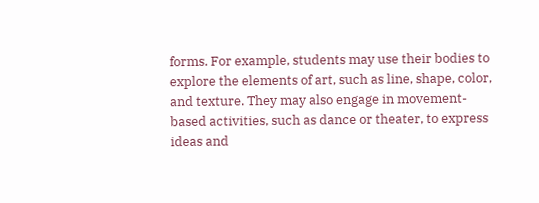forms. For example, students may use their bodies to explore the elements of art, such as line, shape, color, and texture. They may also engage in movement-based activities, such as dance or theater, to express ideas and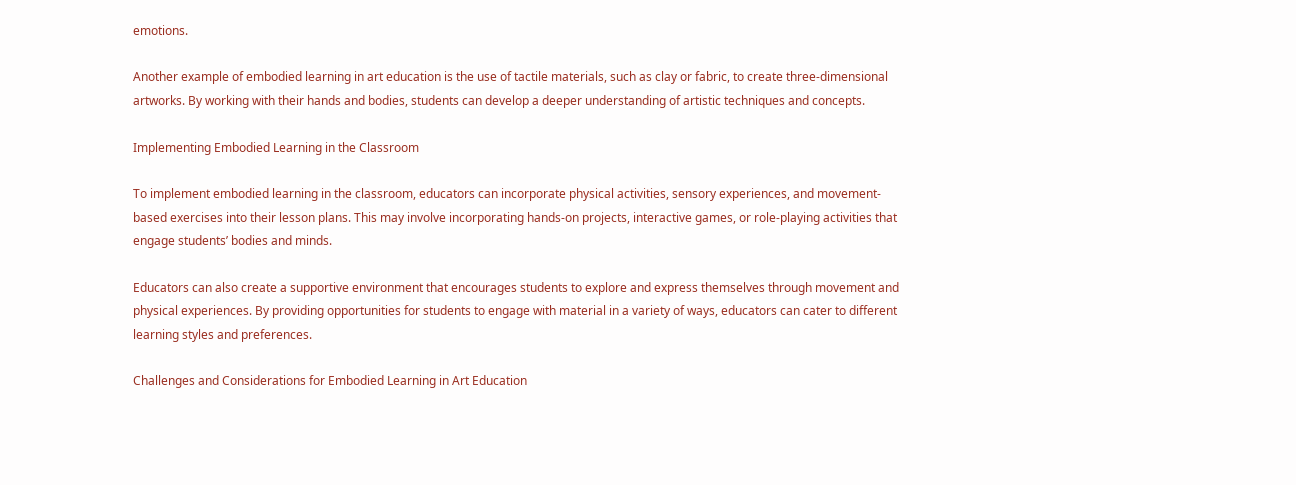emotions.

Another example of embodied learning in art education is the use of tactile materials, such as clay or fabric, to create three-dimensional artworks. By working with their hands and bodies, students can develop a deeper understanding of artistic techniques and concepts.

Implementing Embodied Learning in the Classroom

To implement embodied learning in the classroom, educators can incorporate physical activities, sensory experiences, and movement-based exercises into their lesson plans. This may involve incorporating hands-on projects, interactive games, or role-playing activities that engage students’ bodies and minds.

Educators can also create a supportive environment that encourages students to explore and express themselves through movement and physical experiences. By providing opportunities for students to engage with material in a variety of ways, educators can cater to different learning styles and preferences.

Challenges and Considerations for Embodied Learning in Art Education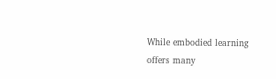While embodied learning offers many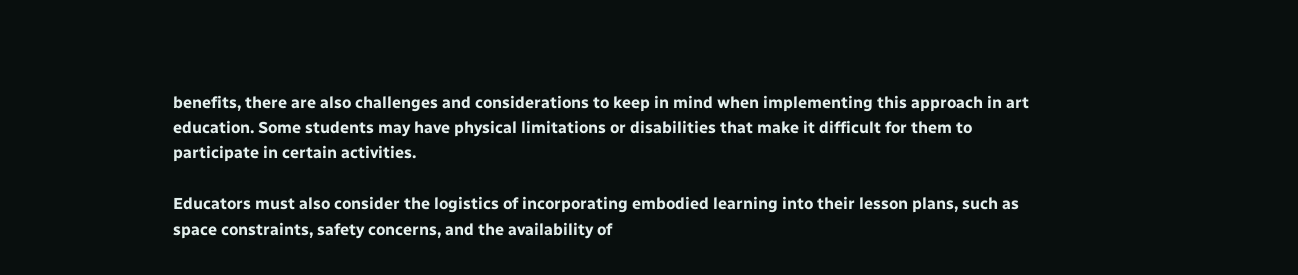benefits, there are also challenges and considerations to keep in mind when implementing this approach in art education. Some students may have physical limitations or disabilities that make it difficult for them to participate in certain activities.

Educators must also consider the logistics of incorporating embodied learning into their lesson plans, such as space constraints, safety concerns, and the availability of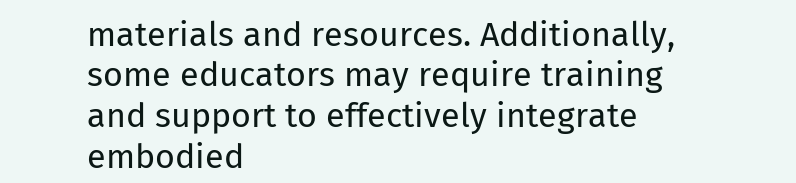materials and resources. Additionally, some educators may require training and support to effectively integrate embodied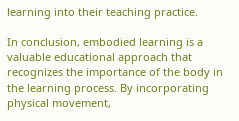learning into their teaching practice.

In conclusion, embodied learning is a valuable educational approach that recognizes the importance of the body in the learning process. By incorporating physical movement,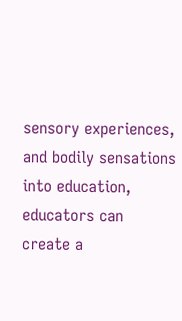sensory experiences, and bodily sensations into education, educators can create a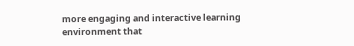more engaging and interactive learning environment that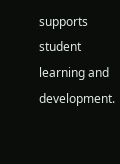supports student learning and development.